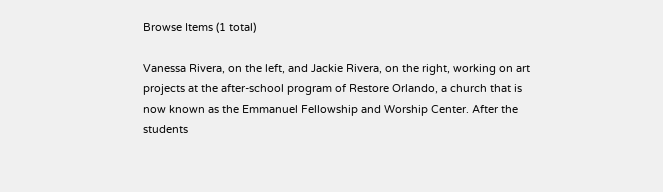Browse Items (1 total)

Vanessa Rivera, on the left, and Jackie Rivera, on the right, working on art projects at the after-school program of Restore Orlando, a church that is now known as the Emmanuel Fellowship and Worship Center. After the students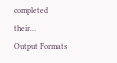completed their…
Output Formats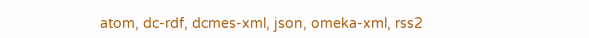atom, dc-rdf, dcmes-xml, json, omeka-xml, rss2